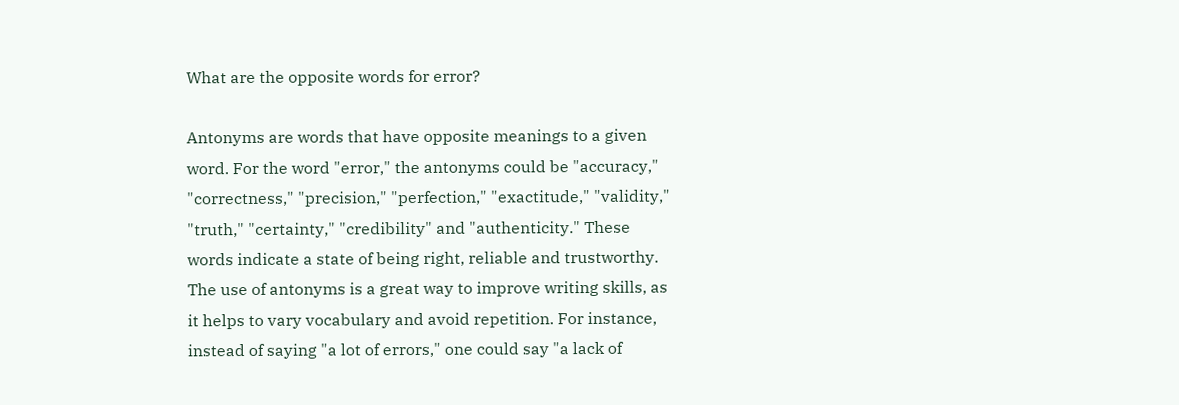What are the opposite words for error?

Antonyms are words that have opposite meanings to a given word. For the word "error," the antonyms could be "accuracy," "correctness," "precision," "perfection," "exactitude," "validity," "truth," "certainty," "credibility" and "authenticity." These words indicate a state of being right, reliable and trustworthy. The use of antonyms is a great way to improve writing skills, as it helps to vary vocabulary and avoid repetition. For instance, instead of saying "a lot of errors," one could say "a lack of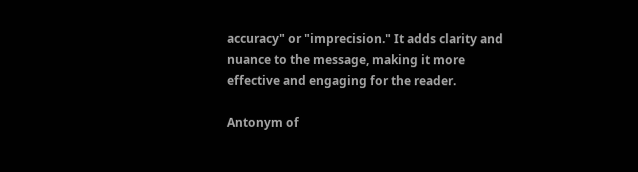accuracy" or "imprecision." It adds clarity and nuance to the message, making it more effective and engaging for the reader.

Antonym of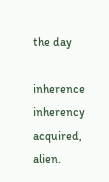the day

inherence inherency
acquired, alien.